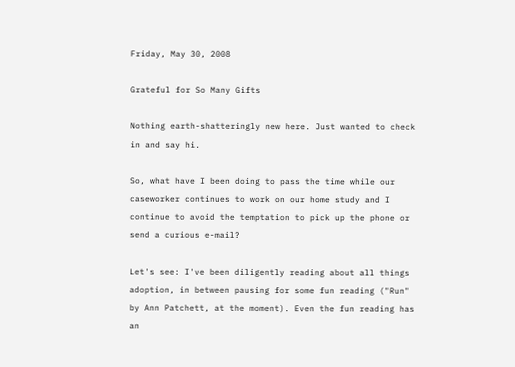Friday, May 30, 2008

Grateful for So Many Gifts

Nothing earth-shatteringly new here. Just wanted to check in and say hi.

So, what have I been doing to pass the time while our caseworker continues to work on our home study and I continue to avoid the temptation to pick up the phone or send a curious e-mail?

Let's see: I've been diligently reading about all things adoption, in between pausing for some fun reading ("Run" by Ann Patchett, at the moment). Even the fun reading has an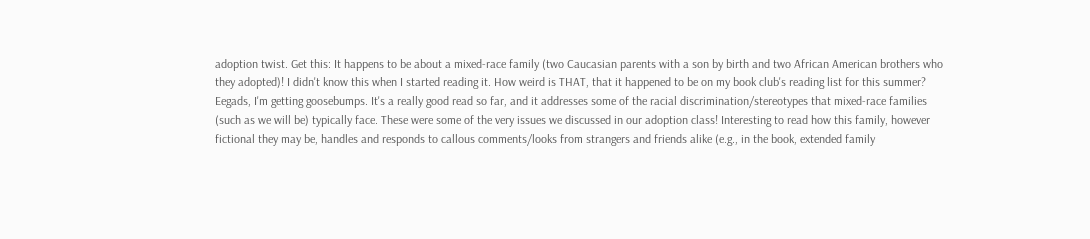adoption twist. Get this: It happens to be about a mixed-race family (two Caucasian parents with a son by birth and two African American brothers who they adopted)! I didn't know this when I started reading it. How weird is THAT, that it happened to be on my book club's reading list for this summer? Eegads, I'm getting goosebumps. It's a really good read so far, and it addresses some of the racial discrimination/stereotypes that mixed-race families (such as we will be) typically face. These were some of the very issues we discussed in our adoption class! Interesting to read how this family, however fictional they may be, handles and responds to callous comments/looks from strangers and friends alike (e.g., in the book, extended family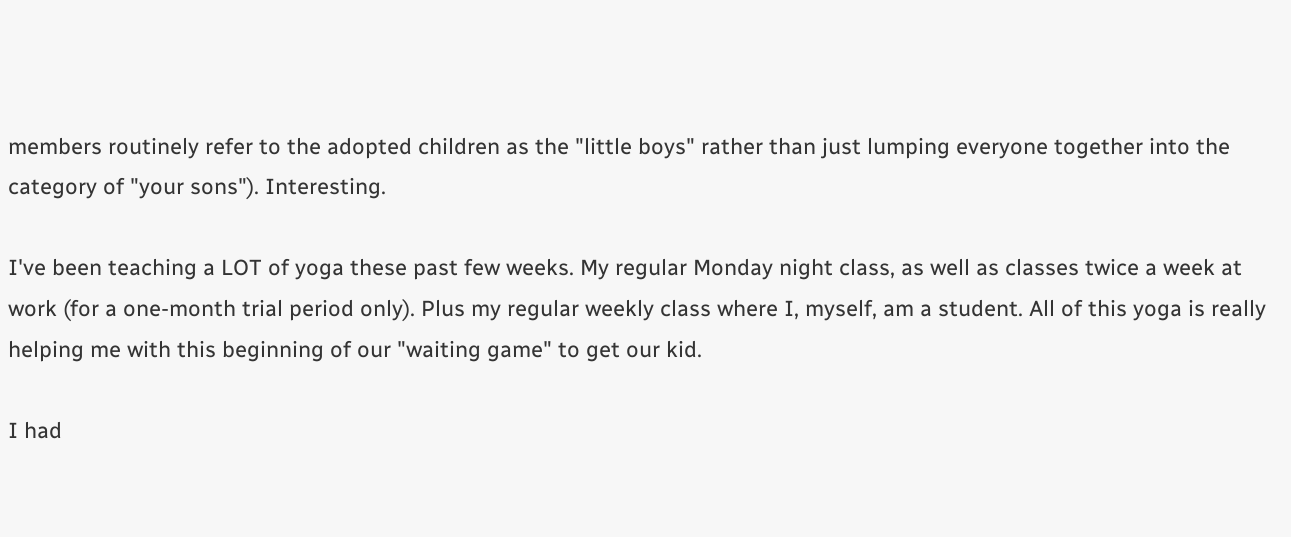members routinely refer to the adopted children as the "little boys" rather than just lumping everyone together into the category of "your sons"). Interesting.

I've been teaching a LOT of yoga these past few weeks. My regular Monday night class, as well as classes twice a week at work (for a one-month trial period only). Plus my regular weekly class where I, myself, am a student. All of this yoga is really helping me with this beginning of our "waiting game" to get our kid.

I had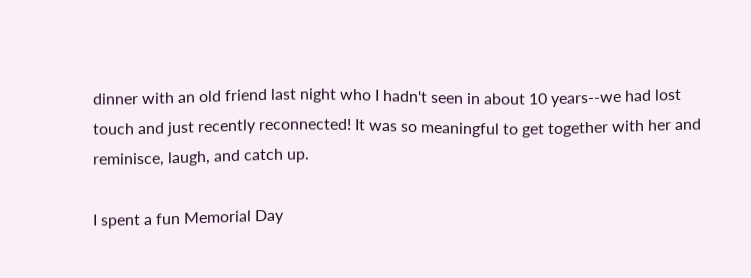dinner with an old friend last night who I hadn't seen in about 10 years--we had lost touch and just recently reconnected! It was so meaningful to get together with her and reminisce, laugh, and catch up.

I spent a fun Memorial Day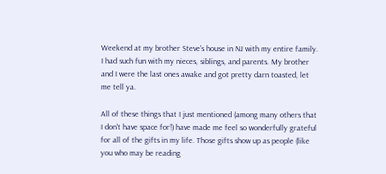Weekend at my brother Steve's house in NJ with my entire family. I had such fun with my nieces, siblings, and parents. My brother and I were the last ones awake and got pretty darn toasted, let me tell ya.

All of these things that I just mentioned (among many others that I don't have space for!) have made me feel so wonderfully grateful for all of the gifts in my life. Those gifts show up as people (like you who may be reading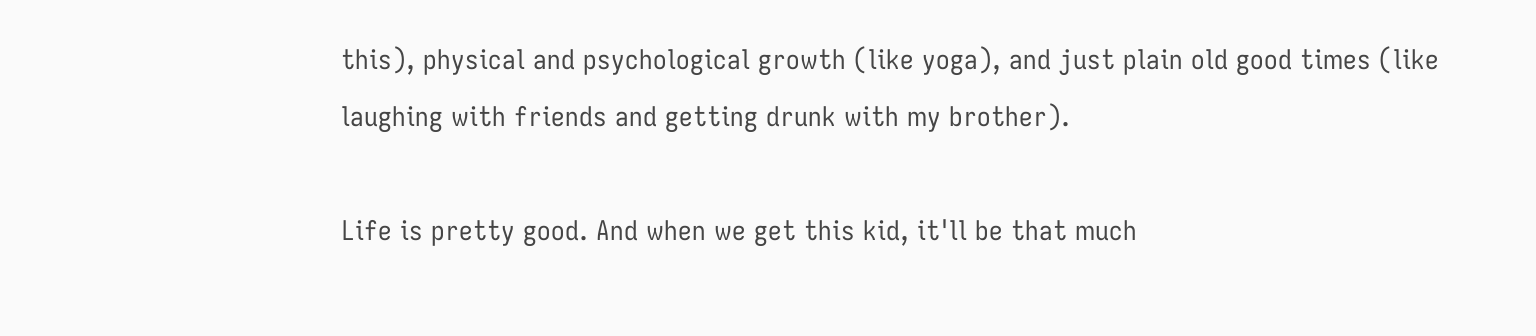this), physical and psychological growth (like yoga), and just plain old good times (like laughing with friends and getting drunk with my brother).

Life is pretty good. And when we get this kid, it'll be that much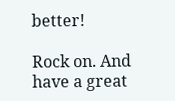better!

Rock on. And have a great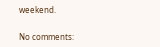weekend.


No comments: